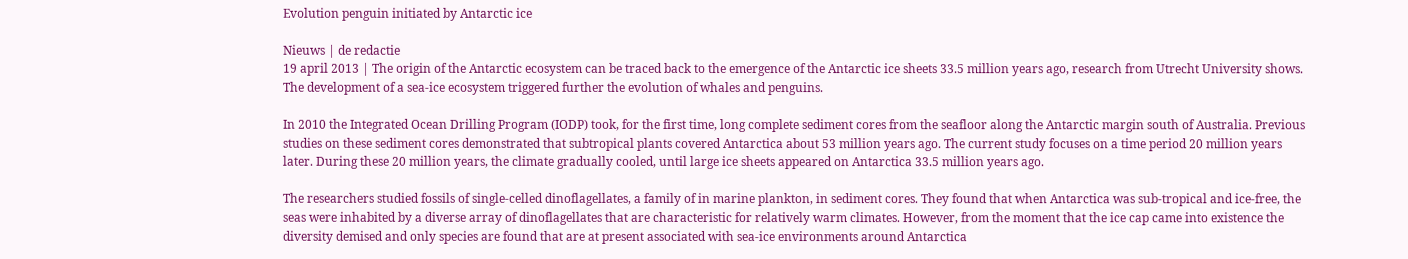Evolution penguin initiated by Antarctic ice

Nieuws | de redactie
19 april 2013 | The origin of the Antarctic ecosystem can be traced back to the emergence of the Antarctic ice sheets 33.5 million years ago, research from Utrecht University shows. The development of a sea-ice ecosystem triggered further the evolution of whales and penguins.

In 2010 the Integrated Ocean Drilling Program (IODP) took, for the first time, long complete sediment cores from the seafloor along the Antarctic margin south of Australia. Previous studies on these sediment cores demonstrated that subtropical plants covered Antarctica about 53 million years ago. The current study focuses on a time period 20 million years later. During these 20 million years, the climate gradually cooled, until large ice sheets appeared on Antarctica 33.5 million years ago.

The researchers studied fossils of single-celled dinoflagellates, a family of in marine plankton, in sediment cores. They found that when Antarctica was sub-tropical and ice-free, the seas were inhabited by a diverse array of dinoflagellates that are characteristic for relatively warm climates. However, from the moment that the ice cap came into existence the diversity demised and only species are found that are at present associated with sea-ice environments around Antarctica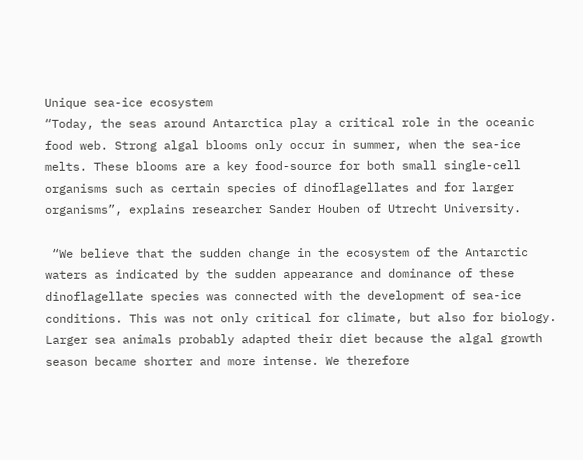Unique sea-ice ecosystem
“Today, the seas around Antarctica play a critical role in the oceanic food web. Strong algal blooms only occur in summer, when the sea-ice melts. These blooms are a key food-source for both small single-cell organisms such as certain species of dinoflagellates and for larger organisms”, explains researcher Sander Houben of Utrecht University.

 “We believe that the sudden change in the ecosystem of the Antarctic waters as indicated by the sudden appearance and dominance of these dinoflagellate species was connected with the development of sea-ice conditions. This was not only critical for climate, but also for biology. Larger sea animals probably adapted their diet because the algal growth season became shorter and more intense. We therefore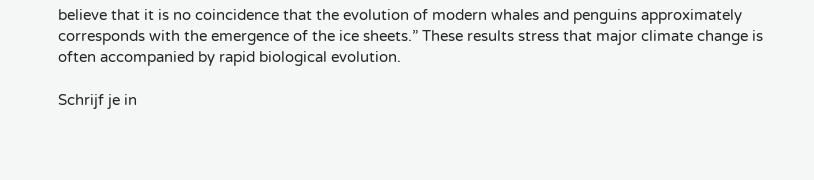believe that it is no coincidence that the evolution of modern whales and penguins approximately corresponds with the emergence of the ice sheets.” These results stress that major climate change is often accompanied by rapid biological evolution.

Schrijf je in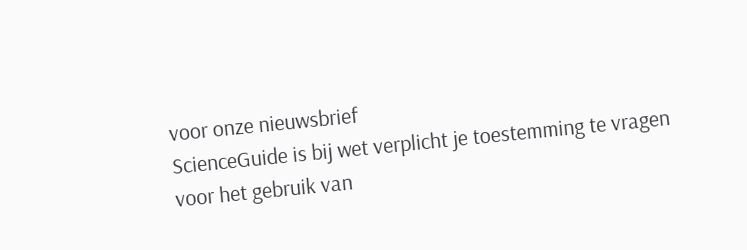voor onze nieuwsbrief
ScienceGuide is bij wet verplicht je toestemming te vragen voor het gebruik van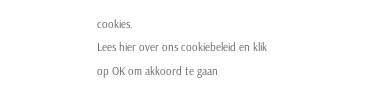cookies.
Lees hier over ons cookiebeleid en klik op OK om akkoord te gaan